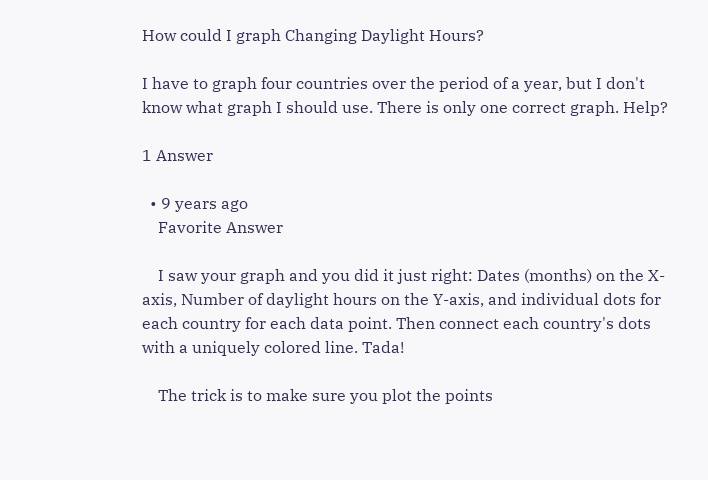How could I graph Changing Daylight Hours?

I have to graph four countries over the period of a year, but I don't know what graph I should use. There is only one correct graph. Help?

1 Answer

  • 9 years ago
    Favorite Answer

    I saw your graph and you did it just right: Dates (months) on the X-axis, Number of daylight hours on the Y-axis, and individual dots for each country for each data point. Then connect each country's dots with a uniquely colored line. Tada!

    The trick is to make sure you plot the points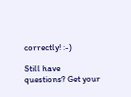correctly! :-)

Still have questions? Get your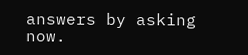answers by asking now.